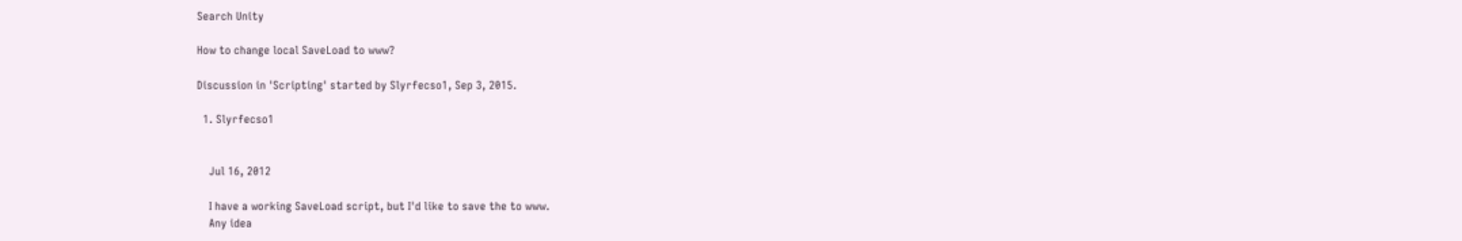Search Unity

How to change local SaveLoad to www?

Discussion in 'Scripting' started by Slyrfecso1, Sep 3, 2015.

  1. Slyrfecso1


    Jul 16, 2012

    I have a working SaveLoad script, but I'd like to save the to www.
    Any idea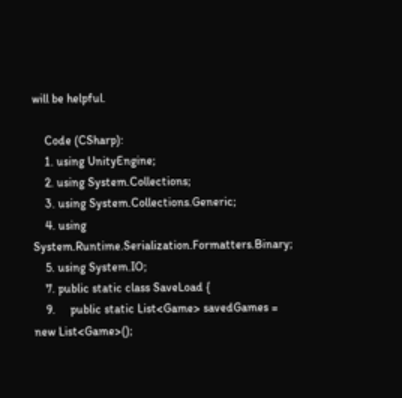will be helpful.

    Code (CSharp):
    1. using UnityEngine;
    2. using System.Collections;
    3. using System.Collections.Generic;
    4. using System.Runtime.Serialization.Formatters.Binary;
    5. using System.IO;
    7. public static class SaveLoad {
    9.     public static List<Game> savedGames = new List<Game>();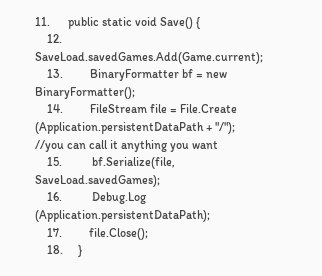11.      public static void Save() {
    12.         SaveLoad.savedGames.Add(Game.current);
    13.         BinaryFormatter bf = new BinaryFormatter();
    14.         FileStream file = File.Create (Application.persistentDataPath + "/"); //you can call it anything you want
    15.          bf.Serialize(file, SaveLoad.savedGames);
    16.          Debug.Log (Application.persistentDataPath);
    17.         file.Close();
    18.     }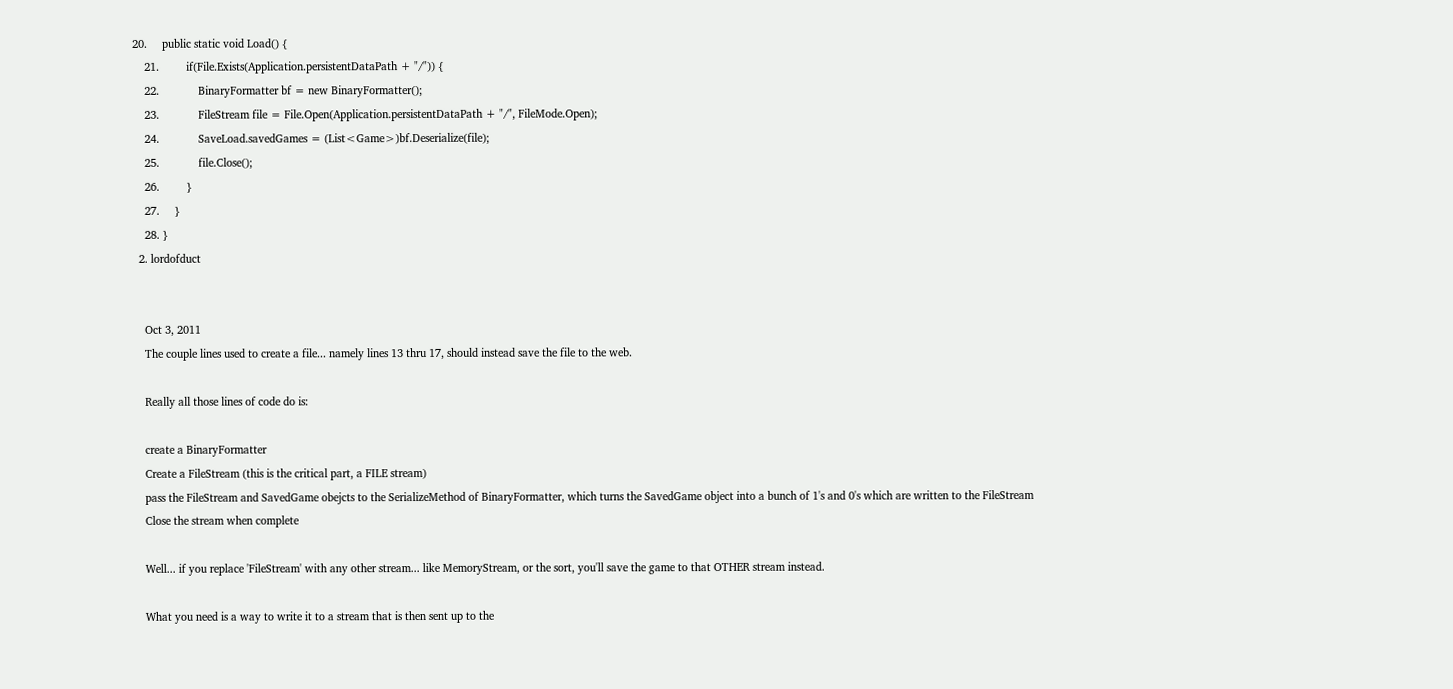20.     public static void Load() {
    21.         if(File.Exists(Application.persistentDataPath + "/")) {
    22.             BinaryFormatter bf = new BinaryFormatter();
    23.             FileStream file = File.Open(Application.persistentDataPath + "/", FileMode.Open);
    24.             SaveLoad.savedGames = (List<Game>)bf.Deserialize(file);
    25.             file.Close();
    26.         }
    27.     }
    28. }
  2. lordofduct


    Oct 3, 2011
    The couple lines used to create a file... namely lines 13 thru 17, should instead save the file to the web.

    Really all those lines of code do is:

    create a BinaryFormatter
    Create a FileStream (this is the critical part, a FILE stream)
    pass the FileStream and SavedGame obejcts to the SerializeMethod of BinaryFormatter, which turns the SavedGame object into a bunch of 1's and 0's which are written to the FileStream
    Close the stream when complete

    Well... if you replace 'FileStream' with any other stream... like MemoryStream, or the sort, you'll save the game to that OTHER stream instead.

    What you need is a way to write it to a stream that is then sent up to the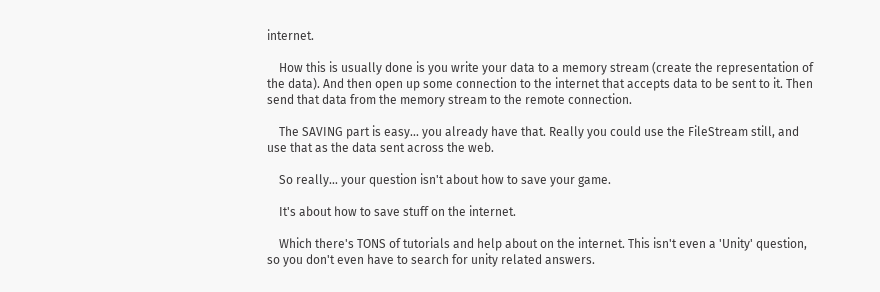internet.

    How this is usually done is you write your data to a memory stream (create the representation of the data). And then open up some connection to the internet that accepts data to be sent to it. Then send that data from the memory stream to the remote connection.

    The SAVING part is easy... you already have that. Really you could use the FileStream still, and use that as the data sent across the web.

    So really... your question isn't about how to save your game.

    It's about how to save stuff on the internet.

    Which there's TONS of tutorials and help about on the internet. This isn't even a 'Unity' question, so you don't even have to search for unity related answers.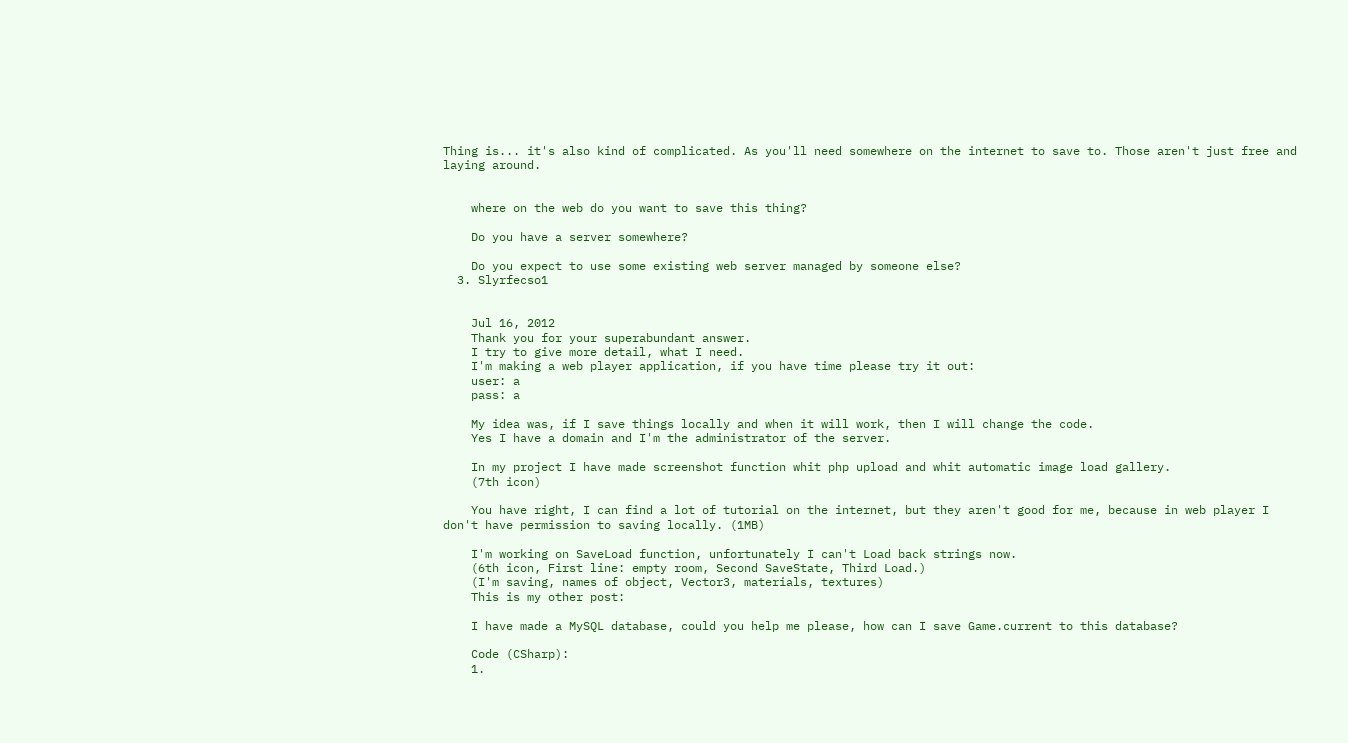Thing is... it's also kind of complicated. As you'll need somewhere on the internet to save to. Those aren't just free and laying around.


    where on the web do you want to save this thing?

    Do you have a server somewhere?

    Do you expect to use some existing web server managed by someone else?
  3. Slyrfecso1


    Jul 16, 2012
    Thank you for your superabundant answer.
    I try to give more detail, what I need.
    I'm making a web player application, if you have time please try it out:
    user: a
    pass: a

    My idea was, if I save things locally and when it will work, then I will change the code.
    Yes I have a domain and I'm the administrator of the server.

    In my project I have made screenshot function whit php upload and whit automatic image load gallery.
    (7th icon)

    You have right, I can find a lot of tutorial on the internet, but they aren't good for me, because in web player I don't have permission to saving locally. (1MB)

    I'm working on SaveLoad function, unfortunately I can't Load back strings now.
    (6th icon, First line: empty room, Second SaveState, Third Load.)
    (I'm saving, names of object, Vector3, materials, textures)
    This is my other post:

    I have made a MySQL database, could you help me please, how can I save Game.current to this database?

    Code (CSharp):
    1.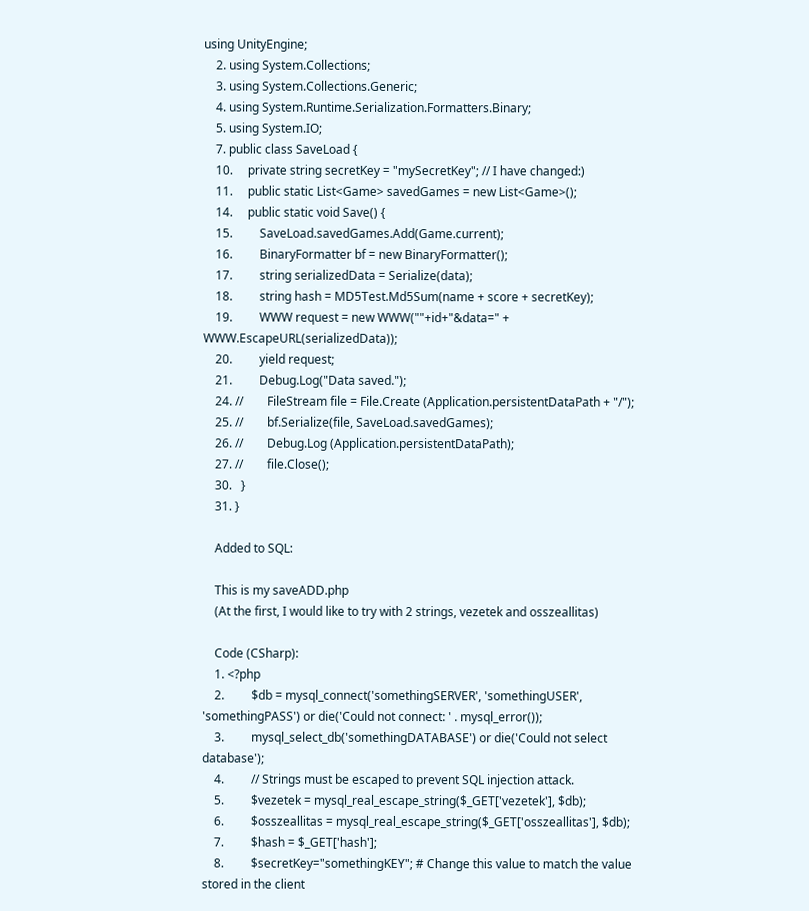using UnityEngine;
    2. using System.Collections;
    3. using System.Collections.Generic;
    4. using System.Runtime.Serialization.Formatters.Binary;
    5. using System.IO;
    7. public class SaveLoad {
    10.     private string secretKey = "mySecretKey"; // I have changed:)
    11.     public static List<Game> savedGames = new List<Game>();
    14.     public static void Save() {
    15.         SaveLoad.savedGames.Add(Game.current);
    16.         BinaryFormatter bf = new BinaryFormatter();
    17.         string serializedData = Serialize(data);
    18.         string hash = MD5Test.Md5Sum(name + score + secretKey);
    19.         WWW request = new WWW(""+id+"&data=" + WWW.EscapeURL(serializedData));
    20.         yield request;
    21.         Debug.Log("Data saved.");
    24. //        FileStream file = File.Create (Application.persistentDataPath + "/");
    25. //        bf.Serialize(file, SaveLoad.savedGames);
    26. //        Debug.Log (Application.persistentDataPath);
    27. //        file.Close();
    30.   }
    31. }

    Added to SQL:

    This is my saveADD.php
    (At the first, I would like to try with 2 strings, vezetek and osszeallitas)

    Code (CSharp):
    1. <?php
    2.         $db = mysql_connect('somethingSERVER', 'somethingUSER', 'somethingPASS') or die('Could not connect: ' . mysql_error());
    3.         mysql_select_db('somethingDATABASE') or die('Could not select database');
    4.         // Strings must be escaped to prevent SQL injection attack.
    5.         $vezetek = mysql_real_escape_string($_GET['vezetek'], $db);
    6.         $osszeallitas = mysql_real_escape_string($_GET['osszeallitas'], $db);
    7.         $hash = $_GET['hash'];
    8.         $secretKey="somethingKEY"; # Change this value to match the value stored in the client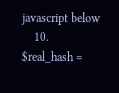javascript below
    10.         $real_hash =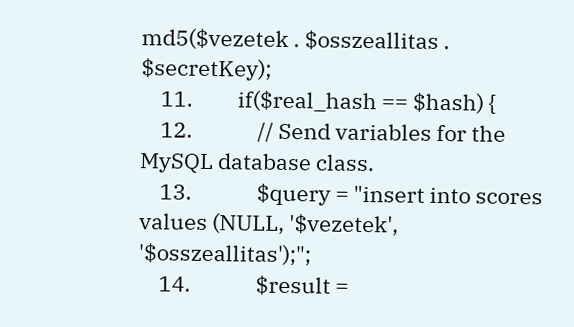md5($vezetek . $osszeallitas . $secretKey);
    11.         if($real_hash == $hash) {
    12.             // Send variables for the MySQL database class.
    13.             $query = "insert into scores values (NULL, '$vezetek', '$osszeallitas');";
    14.             $result =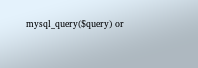mysql_query($query) or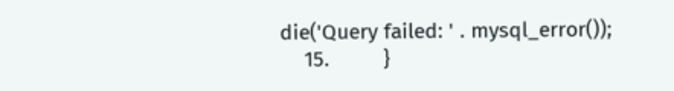die('Query failed: ' . mysql_error());
    15.         }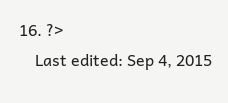16. ?>
    Last edited: Sep 4, 2015